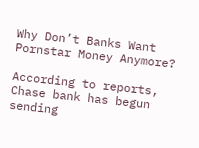Why Don’t Banks Want Pornstar Money Anymore?

According to reports, Chase bank has begun sending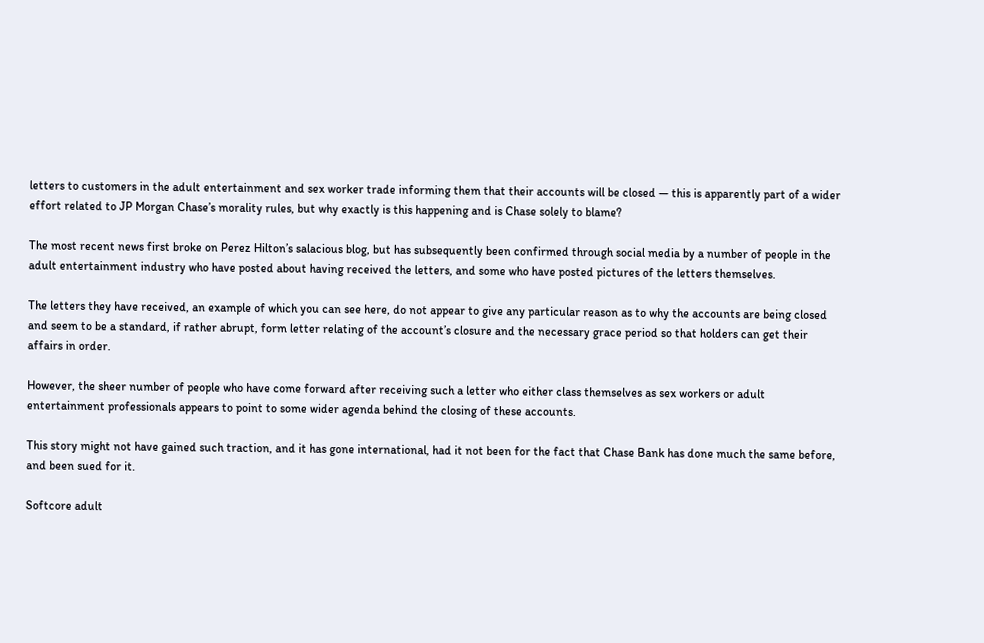letters to customers in the adult entertainment and sex worker trade informing them that their accounts will be closed — this is apparently part of a wider effort related to JP Morgan Chase’s morality rules, but why exactly is this happening and is Chase solely to blame?

The most recent news first broke on Perez Hilton’s salacious blog, but has subsequently been confirmed through social media by a number of people in the adult entertainment industry who have posted about having received the letters, and some who have posted pictures of the letters themselves.

The letters they have received, an example of which you can see here, do not appear to give any particular reason as to why the accounts are being closed and seem to be a standard, if rather abrupt, form letter relating of the account’s closure and the necessary grace period so that holders can get their affairs in order.

However, the sheer number of people who have come forward after receiving such a letter who either class themselves as sex workers or adult entertainment professionals appears to point to some wider agenda behind the closing of these accounts.

This story might not have gained such traction, and it has gone international, had it not been for the fact that Chase Bank has done much the same before, and been sued for it.

Softcore adult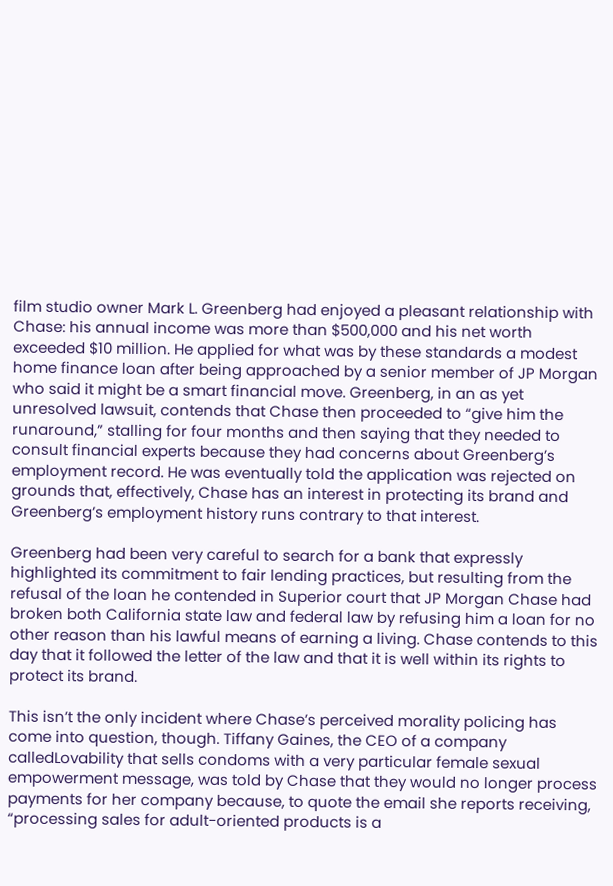film studio owner Mark L. Greenberg had enjoyed a pleasant relationship with Chase: his annual income was more than $500,000 and his net worth exceeded $10 million. He applied for what was by these standards a modest home finance loan after being approached by a senior member of JP Morgan who said it might be a smart financial move. Greenberg, in an as yet unresolved lawsuit, contends that Chase then proceeded to “give him the runaround,” stalling for four months and then saying that they needed to consult financial experts because they had concerns about Greenberg’s employment record. He was eventually told the application was rejected on grounds that, effectively, Chase has an interest in protecting its brand and Greenberg’s employment history runs contrary to that interest.

Greenberg had been very careful to search for a bank that expressly highlighted its commitment to fair lending practices, but resulting from the refusal of the loan he contended in Superior court that JP Morgan Chase had broken both California state law and federal law by refusing him a loan for no other reason than his lawful means of earning a living. Chase contends to this day that it followed the letter of the law and that it is well within its rights to protect its brand.

This isn’t the only incident where Chase’s perceived morality policing has come into question, though. Tiffany Gaines, the CEO of a company calledLovability that sells condoms with a very particular female sexual empowerment message, was told by Chase that they would no longer process payments for her company because, to quote the email she reports receiving, “processing sales for adult-oriented products is a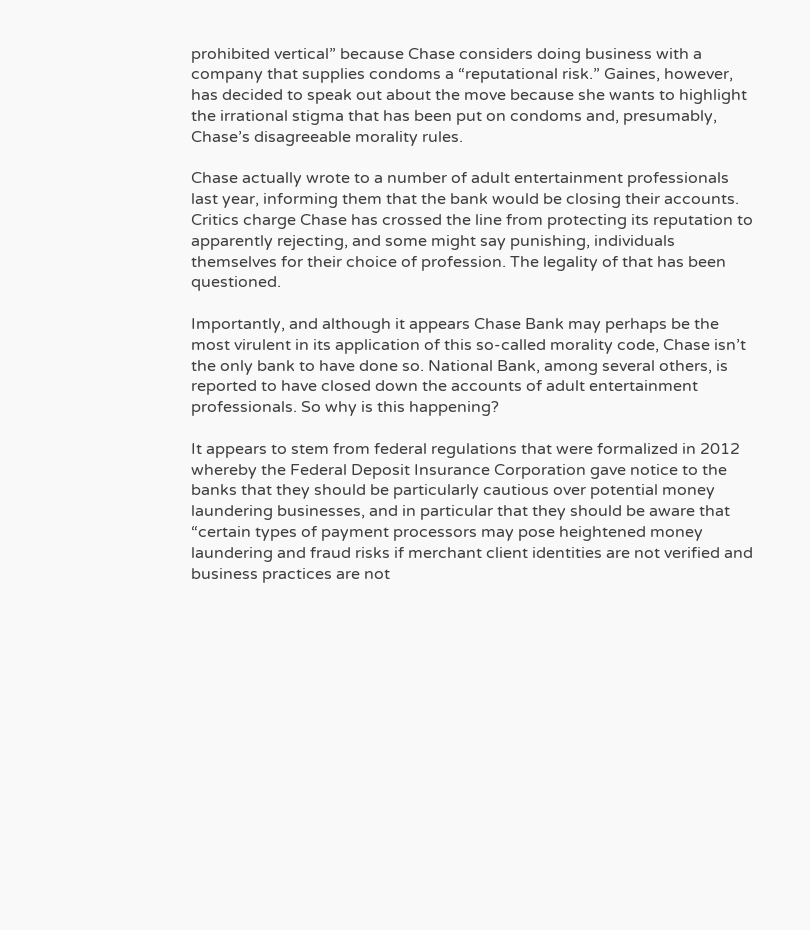prohibited vertical” because Chase considers doing business with a company that supplies condoms a “reputational risk.” Gaines, however, has decided to speak out about the move because she wants to highlight the irrational stigma that has been put on condoms and, presumably, Chase’s disagreeable morality rules.

Chase actually wrote to a number of adult entertainment professionals last year, informing them that the bank would be closing their accounts. Critics charge Chase has crossed the line from protecting its reputation to apparently rejecting, and some might say punishing, individuals themselves for their choice of profession. The legality of that has been questioned.

Importantly, and although it appears Chase Bank may perhaps be the most virulent in its application of this so-called morality code, Chase isn’t the only bank to have done so. National Bank, among several others, is reported to have closed down the accounts of adult entertainment professionals. So why is this happening?

It appears to stem from federal regulations that were formalized in 2012 whereby the Federal Deposit Insurance Corporation gave notice to the banks that they should be particularly cautious over potential money laundering businesses, and in particular that they should be aware that “certain types of payment processors may pose heightened money laundering and fraud risks if merchant client identities are not verified and business practices are not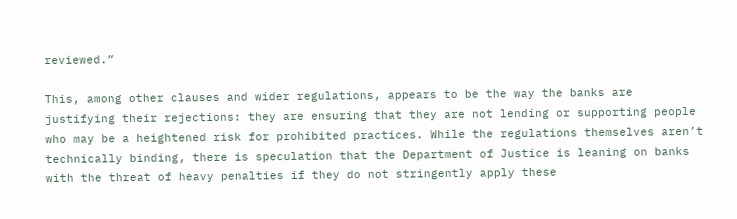reviewed.”

This, among other clauses and wider regulations, appears to be the way the banks are justifying their rejections: they are ensuring that they are not lending or supporting people who may be a heightened risk for prohibited practices. While the regulations themselves aren’t technically binding, there is speculation that the Department of Justice is leaning on banks with the threat of heavy penalties if they do not stringently apply these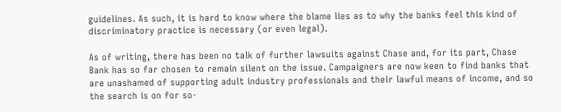guidelines. As such, it is hard to know where the blame lies as to why the banks feel this kind of discriminatory practice is necessary (or even legal).

As of writing, there has been no talk of further lawsuits against Chase and, for its part, Chase Bank has so far chosen to remain silent on the issue. Campaigners are now keen to find banks that are unashamed of supporting adult industry professionals and their lawful means of income, and so the search is on for so-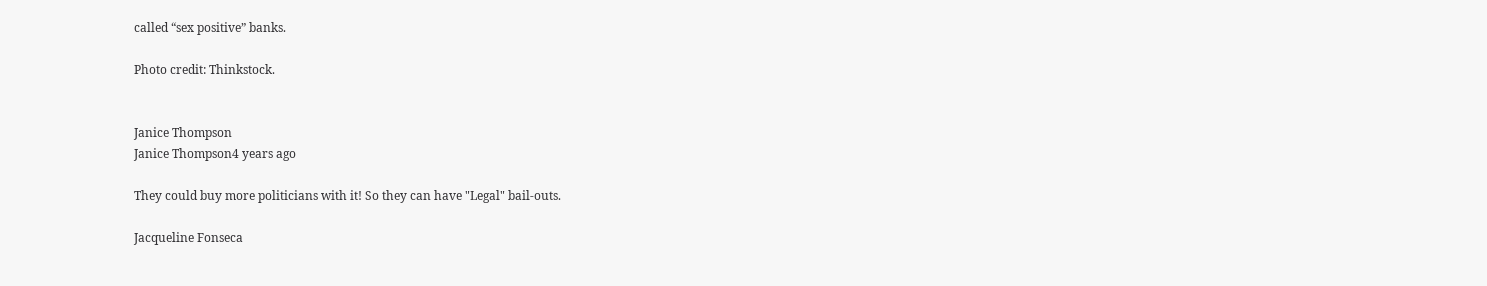called “sex positive” banks.

Photo credit: Thinkstock.


Janice Thompson
Janice Thompson4 years ago

They could buy more politicians with it! So they can have "Legal" bail-outs.

Jacqueline Fonseca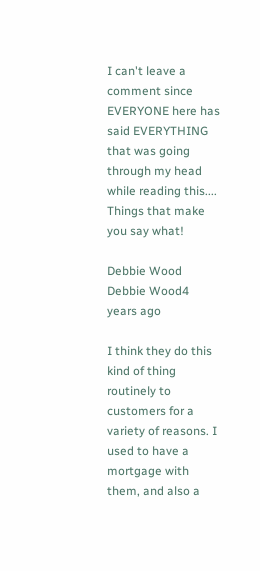I can't leave a comment since EVERYONE here has said EVERYTHING that was going through my head while reading this.... Things that make you say what!

Debbie Wood
Debbie Wood4 years ago

I think they do this kind of thing routinely to customers for a variety of reasons. I used to have a mortgage with them, and also a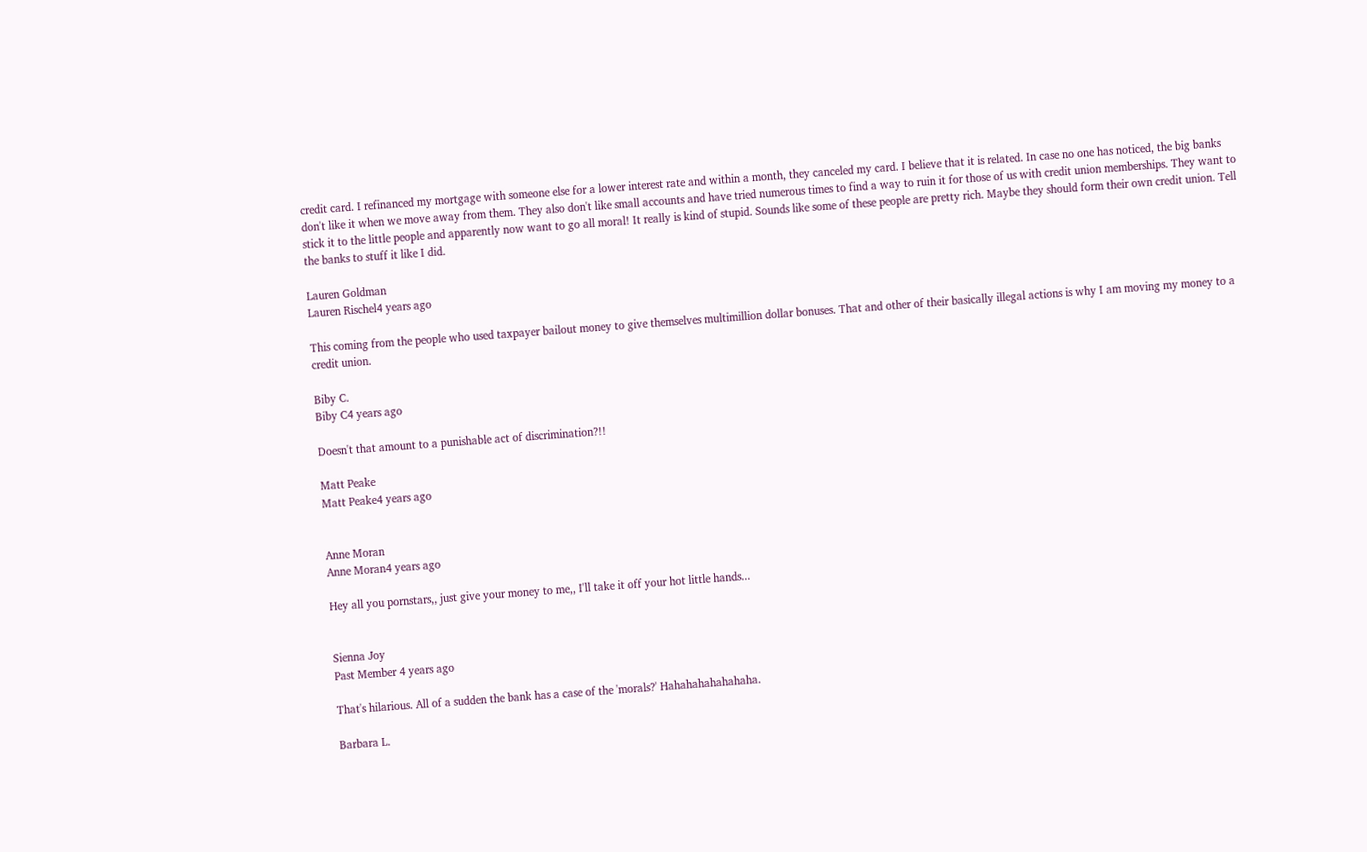credit card. I refinanced my mortgage with someone else for a lower interest rate and within a month, they canceled my card. I believe that it is related. In case no one has noticed, the big banks don't like it when we move away from them. They also don't like small accounts and have tried numerous times to find a way to ruin it for those of us with credit union memberships. They want to stick it to the little people and apparently now want to go all moral! It really is kind of stupid. Sounds like some of these people are pretty rich. Maybe they should form their own credit union. Tell the banks to stuff it like I did.

Lauren Goldman
Lauren Rischel4 years ago

This coming from the people who used taxpayer bailout money to give themselves multimillion dollar bonuses. That and other of their basically illegal actions is why I am moving my money to a credit union.

Biby C.
Biby C4 years ago

Doesn't that amount to a punishable act of discrimination?!!

Matt Peake
Matt Peake4 years ago


Anne Moran
Anne Moran4 years ago

Hey all you pornstars,, just give your money to me,, I'll take it off your hot little hands...


Sienna Joy
Past Member 4 years ago

That's hilarious. All of a sudden the bank has a case of the 'morals?' Hahahahahahahaha.

Barbara L.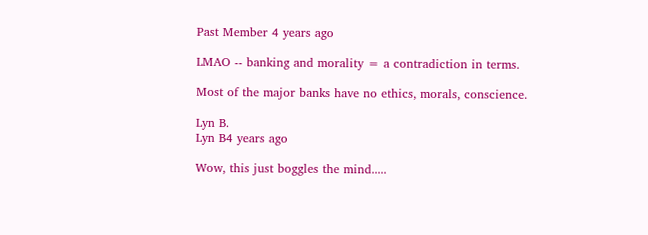Past Member 4 years ago

LMAO -- banking and morality = a contradiction in terms.

Most of the major banks have no ethics, morals, conscience.

Lyn B.
Lyn B4 years ago

Wow, this just boggles the mind.....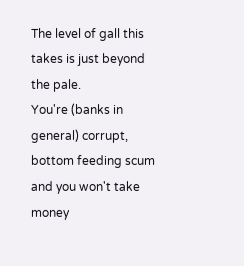The level of gall this takes is just beyond the pale.
You're (banks in general) corrupt, bottom feeding scum and you won't take money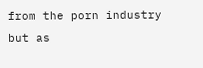from the porn industry but as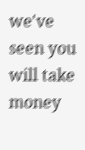we've seen you will take money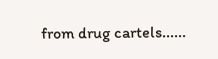from drug cartels......